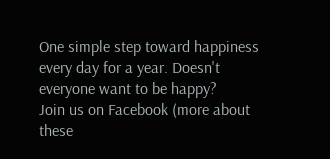One simple step toward happiness every day for a year. Doesn't everyone want to be happy?
Join us on Facebook (more about these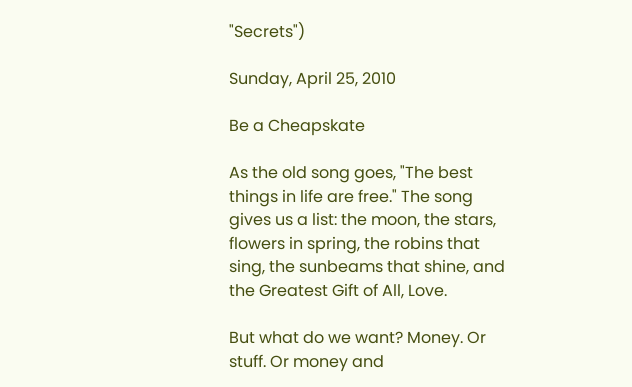"Secrets")

Sunday, April 25, 2010

Be a Cheapskate

As the old song goes, "The best things in life are free." The song gives us a list: the moon, the stars, flowers in spring, the robins that sing, the sunbeams that shine, and the Greatest Gift of All, Love.

But what do we want? Money. Or stuff. Or money and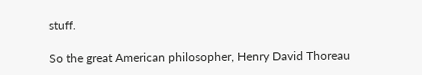stuff.

So the great American philosopher, Henry David Thoreau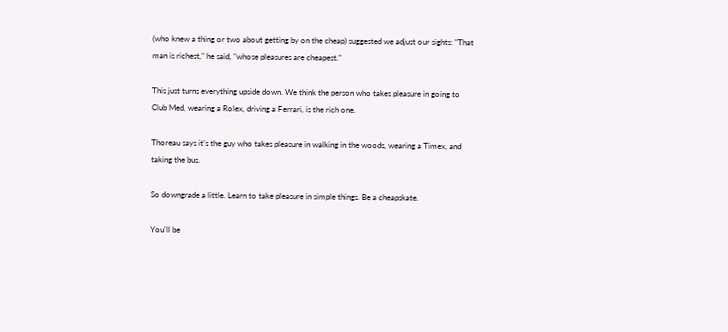(who knew a thing or two about getting by on the cheap) suggested we adjust our sights: "That man is richest," he said, "whose pleasures are cheapest."

This just turns everything upside down. We think the person who takes pleasure in going to Club Med, wearing a Rolex, driving a Ferrari, is the rich one.

Thoreau says it’s the guy who takes pleasure in walking in the woods, wearing a Timex, and taking the bus.

So downgrade a little. Learn to take pleasure in simple things. Be a cheapskate.

You'll be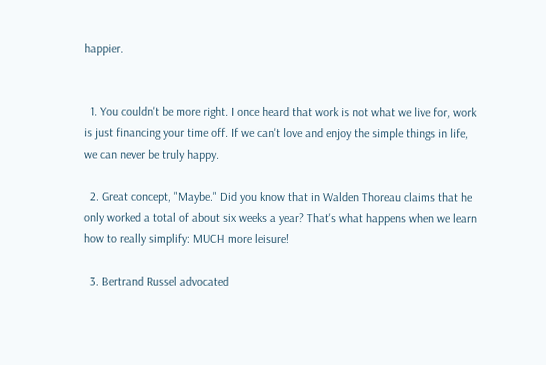happier.


  1. You couldn't be more right. I once heard that work is not what we live for, work is just financing your time off. If we can't love and enjoy the simple things in life, we can never be truly happy.

  2. Great concept, "Maybe." Did you know that in Walden Thoreau claims that he only worked a total of about six weeks a year? That's what happens when we learn how to really simplify: MUCH more leisure!

  3. Bertrand Russel advocated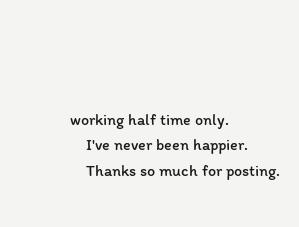working half time only.
    I've never been happier.
    Thanks so much for posting.